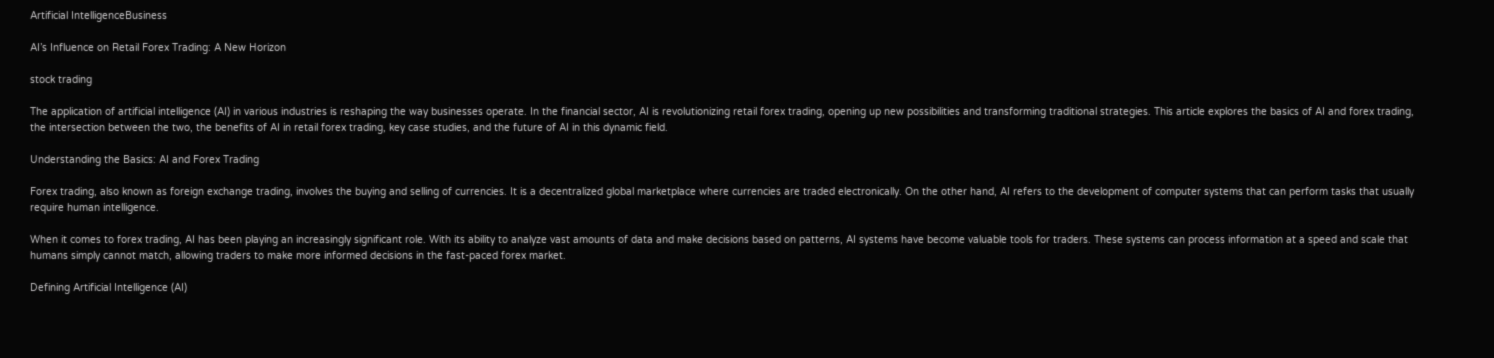Artificial IntelligenceBusiness

AI’s Influence on Retail Forex Trading: A New Horizon

stock trading

The application of artificial intelligence (AI) in various industries is reshaping the way businesses operate. In the financial sector, AI is revolutionizing retail forex trading, opening up new possibilities and transforming traditional strategies. This article explores the basics of AI and forex trading, the intersection between the two, the benefits of AI in retail forex trading, key case studies, and the future of AI in this dynamic field.

Understanding the Basics: AI and Forex Trading

Forex trading, also known as foreign exchange trading, involves the buying and selling of currencies. It is a decentralized global marketplace where currencies are traded electronically. On the other hand, AI refers to the development of computer systems that can perform tasks that usually require human intelligence.

When it comes to forex trading, AI has been playing an increasingly significant role. With its ability to analyze vast amounts of data and make decisions based on patterns, AI systems have become valuable tools for traders. These systems can process information at a speed and scale that humans simply cannot match, allowing traders to make more informed decisions in the fast-paced forex market.

Defining Artificial Intelligence (AI)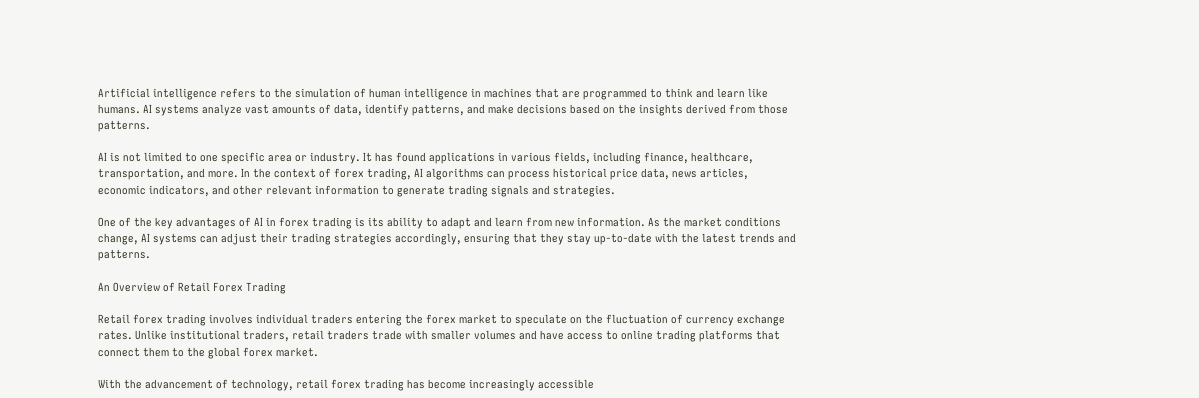Artificial intelligence refers to the simulation of human intelligence in machines that are programmed to think and learn like humans. AI systems analyze vast amounts of data, identify patterns, and make decisions based on the insights derived from those patterns.

AI is not limited to one specific area or industry. It has found applications in various fields, including finance, healthcare, transportation, and more. In the context of forex trading, AI algorithms can process historical price data, news articles, economic indicators, and other relevant information to generate trading signals and strategies.

One of the key advantages of AI in forex trading is its ability to adapt and learn from new information. As the market conditions change, AI systems can adjust their trading strategies accordingly, ensuring that they stay up-to-date with the latest trends and patterns.

An Overview of Retail Forex Trading

Retail forex trading involves individual traders entering the forex market to speculate on the fluctuation of currency exchange rates. Unlike institutional traders, retail traders trade with smaller volumes and have access to online trading platforms that connect them to the global forex market.

With the advancement of technology, retail forex trading has become increasingly accessible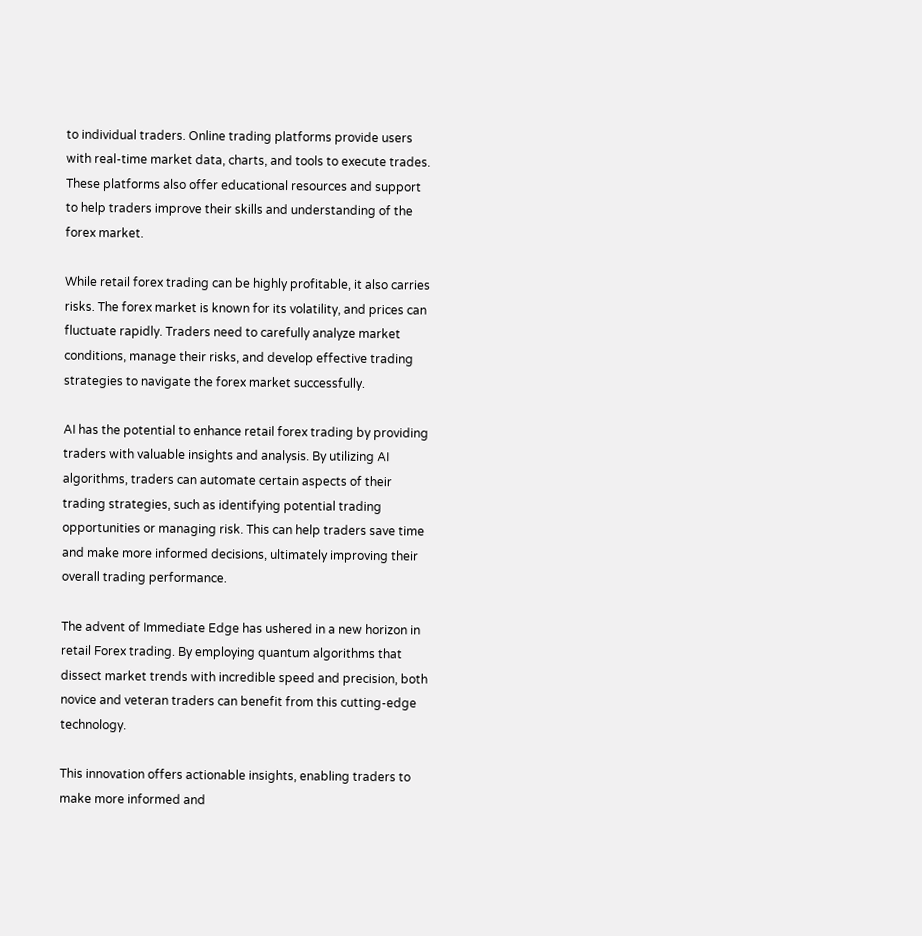to individual traders. Online trading platforms provide users with real-time market data, charts, and tools to execute trades. These platforms also offer educational resources and support to help traders improve their skills and understanding of the forex market.

While retail forex trading can be highly profitable, it also carries risks. The forex market is known for its volatility, and prices can fluctuate rapidly. Traders need to carefully analyze market conditions, manage their risks, and develop effective trading strategies to navigate the forex market successfully.

AI has the potential to enhance retail forex trading by providing traders with valuable insights and analysis. By utilizing AI algorithms, traders can automate certain aspects of their trading strategies, such as identifying potential trading opportunities or managing risk. This can help traders save time and make more informed decisions, ultimately improving their overall trading performance.

The advent of Immediate Edge has ushered in a new horizon in retail Forex trading. By employing quantum algorithms that dissect market trends with incredible speed and precision, both novice and veteran traders can benefit from this cutting-edge technology.

This innovation offers actionable insights, enabling traders to make more informed and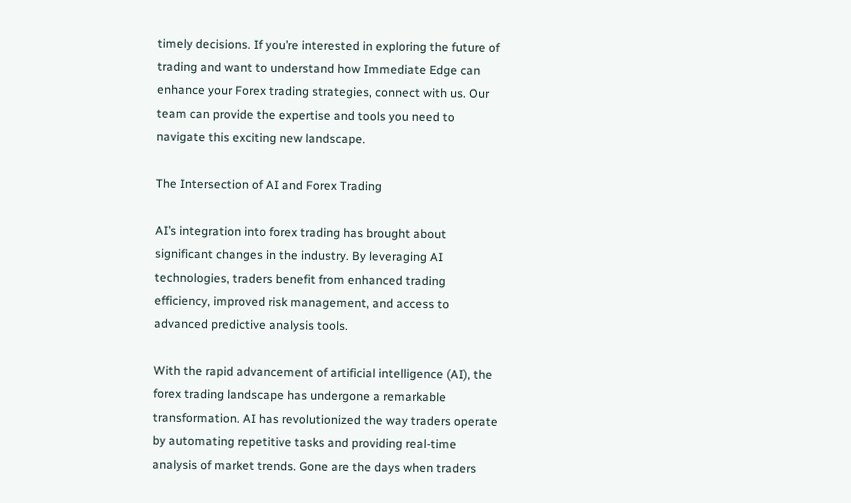timely decisions. If you’re interested in exploring the future of trading and want to understand how Immediate Edge can enhance your Forex trading strategies, connect with us. Our team can provide the expertise and tools you need to navigate this exciting new landscape.

The Intersection of AI and Forex Trading

AI’s integration into forex trading has brought about significant changes in the industry. By leveraging AI technologies, traders benefit from enhanced trading efficiency, improved risk management, and access to advanced predictive analysis tools.

With the rapid advancement of artificial intelligence (AI), the forex trading landscape has undergone a remarkable transformation. AI has revolutionized the way traders operate by automating repetitive tasks and providing real-time analysis of market trends. Gone are the days when traders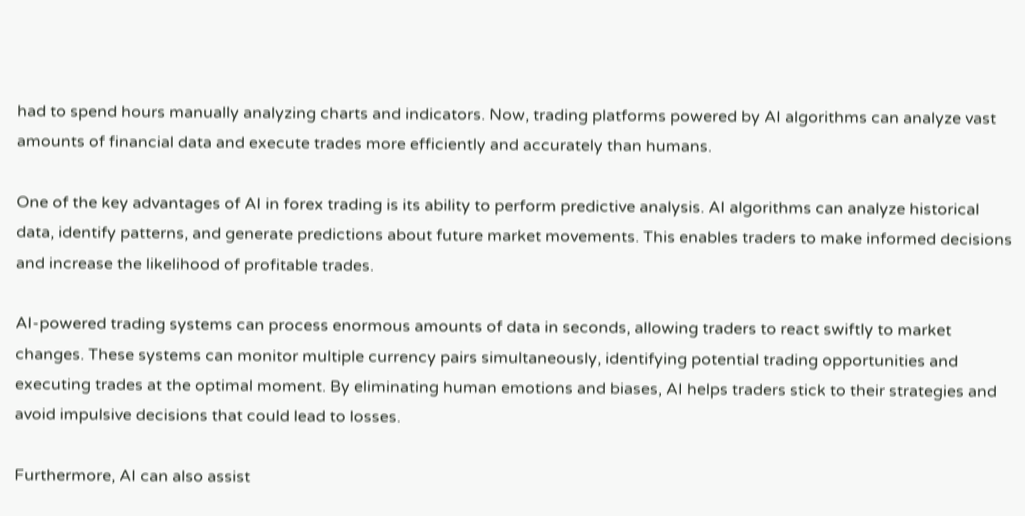had to spend hours manually analyzing charts and indicators. Now, trading platforms powered by AI algorithms can analyze vast amounts of financial data and execute trades more efficiently and accurately than humans.

One of the key advantages of AI in forex trading is its ability to perform predictive analysis. AI algorithms can analyze historical data, identify patterns, and generate predictions about future market movements. This enables traders to make informed decisions and increase the likelihood of profitable trades.

AI-powered trading systems can process enormous amounts of data in seconds, allowing traders to react swiftly to market changes. These systems can monitor multiple currency pairs simultaneously, identifying potential trading opportunities and executing trades at the optimal moment. By eliminating human emotions and biases, AI helps traders stick to their strategies and avoid impulsive decisions that could lead to losses.

Furthermore, AI can also assist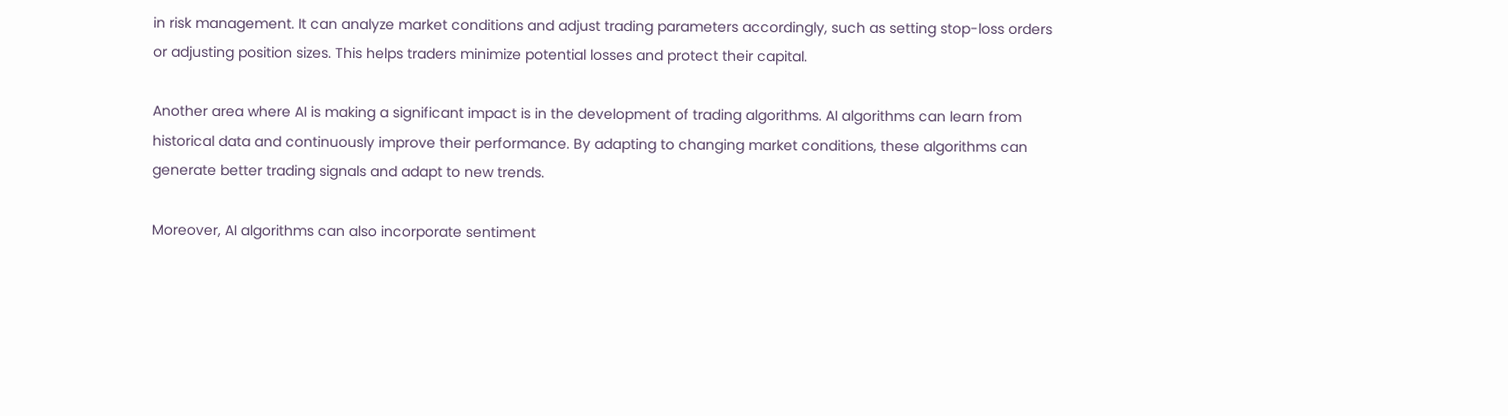in risk management. It can analyze market conditions and adjust trading parameters accordingly, such as setting stop-loss orders or adjusting position sizes. This helps traders minimize potential losses and protect their capital.

Another area where AI is making a significant impact is in the development of trading algorithms. AI algorithms can learn from historical data and continuously improve their performance. By adapting to changing market conditions, these algorithms can generate better trading signals and adapt to new trends.

Moreover, AI algorithms can also incorporate sentiment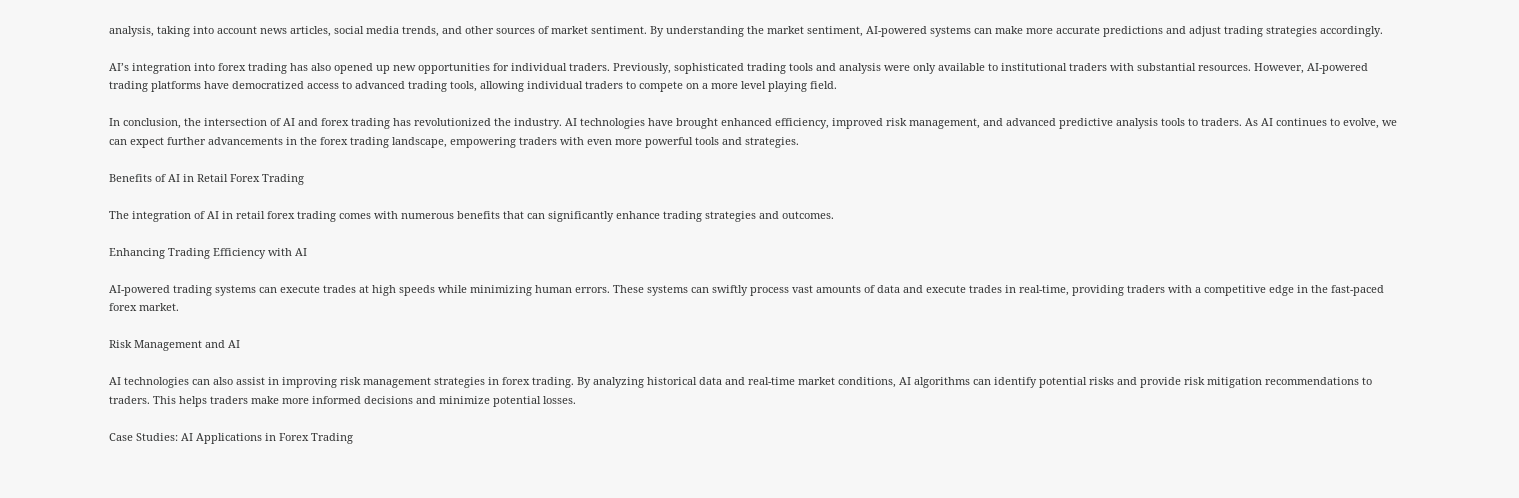analysis, taking into account news articles, social media trends, and other sources of market sentiment. By understanding the market sentiment, AI-powered systems can make more accurate predictions and adjust trading strategies accordingly.

AI’s integration into forex trading has also opened up new opportunities for individual traders. Previously, sophisticated trading tools and analysis were only available to institutional traders with substantial resources. However, AI-powered trading platforms have democratized access to advanced trading tools, allowing individual traders to compete on a more level playing field.

In conclusion, the intersection of AI and forex trading has revolutionized the industry. AI technologies have brought enhanced efficiency, improved risk management, and advanced predictive analysis tools to traders. As AI continues to evolve, we can expect further advancements in the forex trading landscape, empowering traders with even more powerful tools and strategies.

Benefits of AI in Retail Forex Trading

The integration of AI in retail forex trading comes with numerous benefits that can significantly enhance trading strategies and outcomes.

Enhancing Trading Efficiency with AI

AI-powered trading systems can execute trades at high speeds while minimizing human errors. These systems can swiftly process vast amounts of data and execute trades in real-time, providing traders with a competitive edge in the fast-paced forex market.

Risk Management and AI

AI technologies can also assist in improving risk management strategies in forex trading. By analyzing historical data and real-time market conditions, AI algorithms can identify potential risks and provide risk mitigation recommendations to traders. This helps traders make more informed decisions and minimize potential losses.

Case Studies: AI Applications in Forex Trading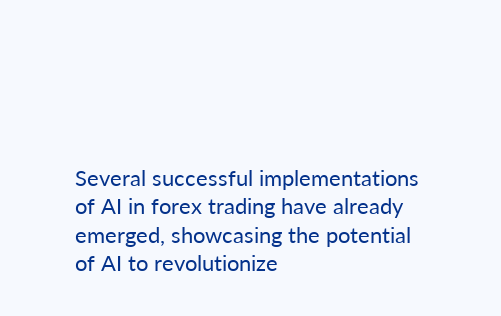Several successful implementations of AI in forex trading have already emerged, showcasing the potential of AI to revolutionize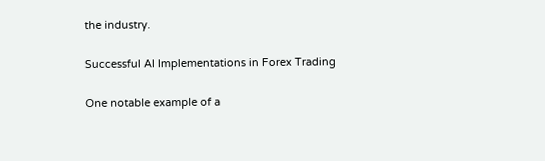the industry.

Successful AI Implementations in Forex Trading

One notable example of a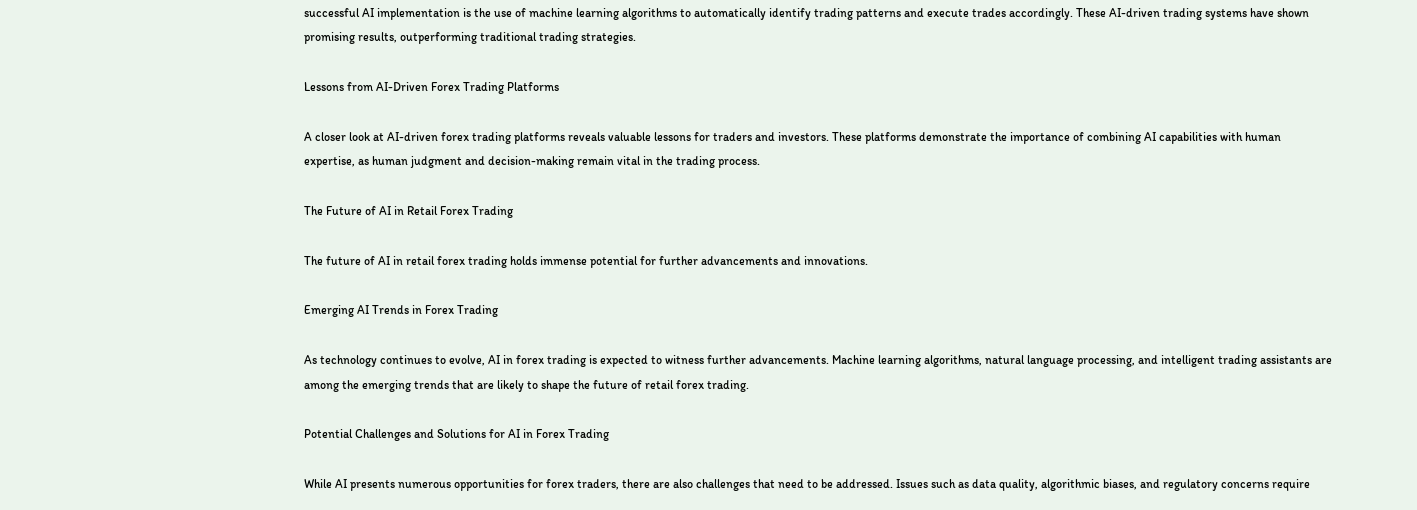successful AI implementation is the use of machine learning algorithms to automatically identify trading patterns and execute trades accordingly. These AI-driven trading systems have shown promising results, outperforming traditional trading strategies.

Lessons from AI-Driven Forex Trading Platforms

A closer look at AI-driven forex trading platforms reveals valuable lessons for traders and investors. These platforms demonstrate the importance of combining AI capabilities with human expertise, as human judgment and decision-making remain vital in the trading process.

The Future of AI in Retail Forex Trading

The future of AI in retail forex trading holds immense potential for further advancements and innovations.

Emerging AI Trends in Forex Trading

As technology continues to evolve, AI in forex trading is expected to witness further advancements. Machine learning algorithms, natural language processing, and intelligent trading assistants are among the emerging trends that are likely to shape the future of retail forex trading.

Potential Challenges and Solutions for AI in Forex Trading

While AI presents numerous opportunities for forex traders, there are also challenges that need to be addressed. Issues such as data quality, algorithmic biases, and regulatory concerns require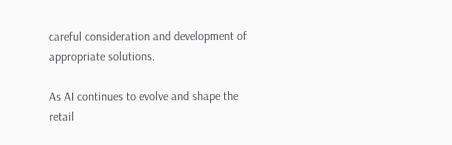careful consideration and development of appropriate solutions.

As AI continues to evolve and shape the retail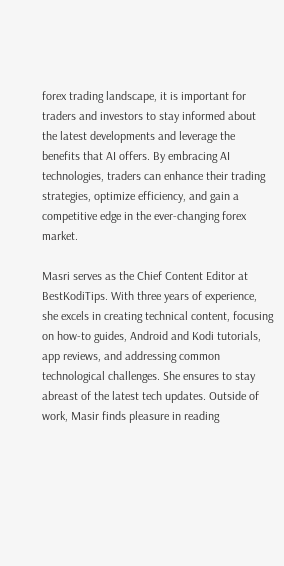forex trading landscape, it is important for traders and investors to stay informed about the latest developments and leverage the benefits that AI offers. By embracing AI technologies, traders can enhance their trading strategies, optimize efficiency, and gain a competitive edge in the ever-changing forex market.

Masri serves as the Chief Content Editor at BestKodiTips. With three years of experience, she excels in creating technical content, focusing on how-to guides, Android and Kodi tutorials, app reviews, and addressing common technological challenges. She ensures to stay abreast of the latest tech updates. Outside of work, Masir finds pleasure in reading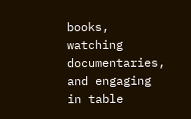books, watching documentaries, and engaging in table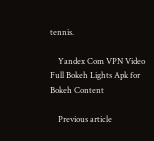tennis.

    Yandex Com VPN Video Full Bokeh Lights Apk for Bokeh Content

    Previous article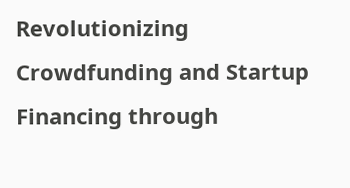Revolutionizing Crowdfunding and Startup Financing through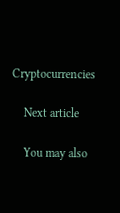Cryptocurrencies

    Next article

    You may also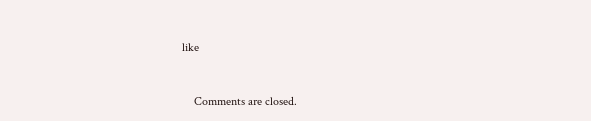like


    Comments are closed.